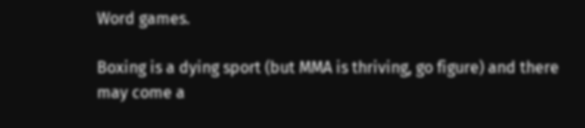Word games.

Boxing is a dying sport (but MMA is thriving, go figure) and there may come a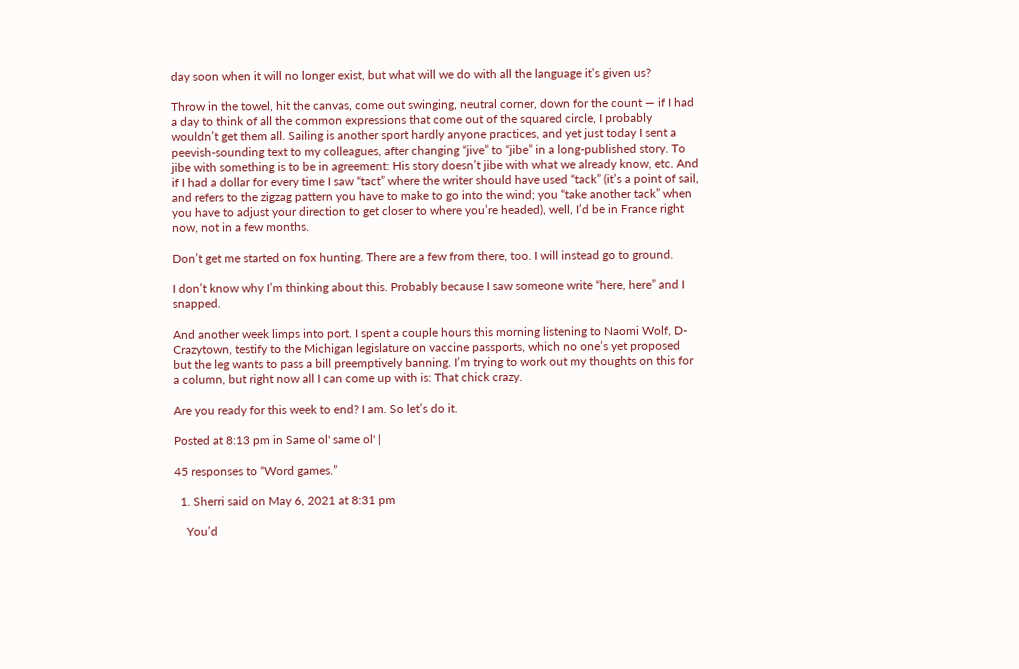day soon when it will no longer exist, but what will we do with all the language it’s given us?

Throw in the towel, hit the canvas, come out swinging, neutral corner, down for the count — if I had a day to think of all the common expressions that come out of the squared circle, I probably wouldn’t get them all. Sailing is another sport hardly anyone practices, and yet just today I sent a peevish-sounding text to my colleagues, after changing “jive” to “jibe” in a long-published story. To jibe with something is to be in agreement: His story doesn’t jibe with what we already know, etc. And if I had a dollar for every time I saw “tact” where the writer should have used “tack” (it’s a point of sail, and refers to the zigzag pattern you have to make to go into the wind; you “take another tack” when you have to adjust your direction to get closer to where you’re headed), well, I’d be in France right now, not in a few months.

Don’t get me started on fox hunting. There are a few from there, too. I will instead go to ground.

I don’t know why I’m thinking about this. Probably because I saw someone write “here, here” and I snapped.

And another week limps into port. I spent a couple hours this morning listening to Naomi Wolf, D-Crazytown, testify to the Michigan legislature on vaccine passports, which no one’s yet proposed but the leg wants to pass a bill preemptively banning. I’m trying to work out my thoughts on this for a column, but right now all I can come up with is: That chick crazy.

Are you ready for this week to end? I am. So let’s do it.

Posted at 8:13 pm in Same ol' same ol' |

45 responses to “Word games.”

  1. Sherri said on May 6, 2021 at 8:31 pm

    You’d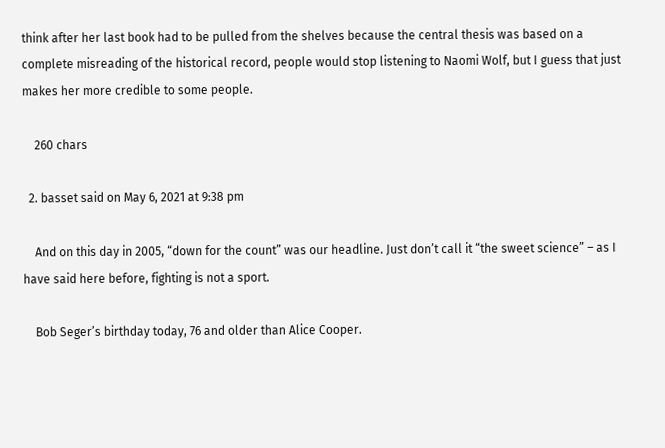think after her last book had to be pulled from the shelves because the central thesis was based on a complete misreading of the historical record, people would stop listening to Naomi Wolf, but I guess that just makes her more credible to some people.

    260 chars

  2. basset said on May 6, 2021 at 9:38 pm

    And on this day in 2005, “down for the count” was our headline. Just don’t call it “the sweet science” – as I have said here before, fighting is not a sport.

    Bob Seger’s birthday today, 76 and older than Alice Cooper.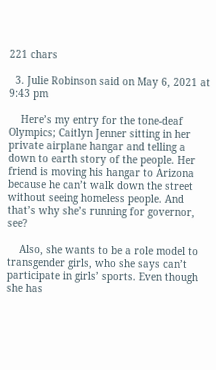221 chars

  3. Julie Robinson said on May 6, 2021 at 9:43 pm

    Here’s my entry for the tone-deaf Olympics; Caitlyn Jenner sitting in her private airplane hangar and telling a down to earth story of the people. Her friend is moving his hangar to Arizona because he can’t walk down the street without seeing homeless people. And that’s why she’s running for governor, see?

    Also, she wants to be a role model to transgender girls, who she says can’t participate in girls’ sports. Even though she has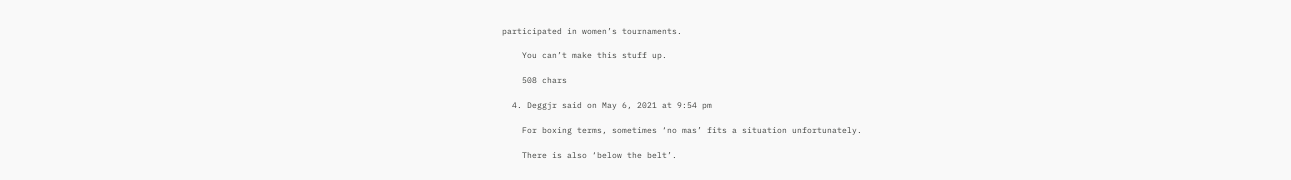participated in women’s tournaments.

    You can’t make this stuff up.

    508 chars

  4. Deggjr said on May 6, 2021 at 9:54 pm

    For boxing terms, sometimes ‘no mas’ fits a situation unfortunately.

    There is also ‘below the belt’.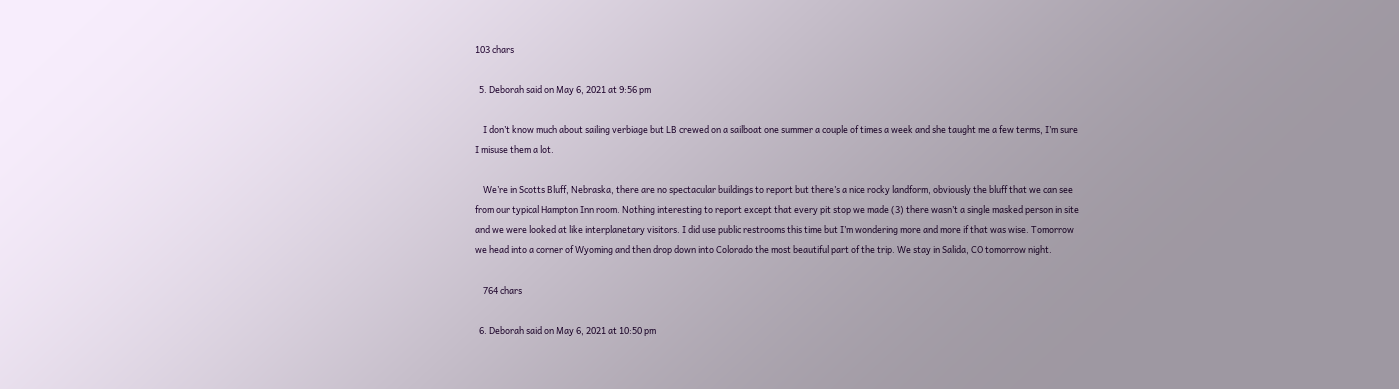103 chars

  5. Deborah said on May 6, 2021 at 9:56 pm

    I don’t know much about sailing verbiage but LB crewed on a sailboat one summer a couple of times a week and she taught me a few terms, I’m sure I misuse them a lot.

    We’re in Scotts Bluff, Nebraska, there are no spectacular buildings to report but there’s a nice rocky landform, obviously the bluff that we can see from our typical Hampton Inn room. Nothing interesting to report except that every pit stop we made (3) there wasn’t a single masked person in site and we were looked at like interplanetary visitors. I did use public restrooms this time but I’m wondering more and more if that was wise. Tomorrow we head into a corner of Wyoming and then drop down into Colorado the most beautiful part of the trip. We stay in Salida, CO tomorrow night.

    764 chars

  6. Deborah said on May 6, 2021 at 10:50 pm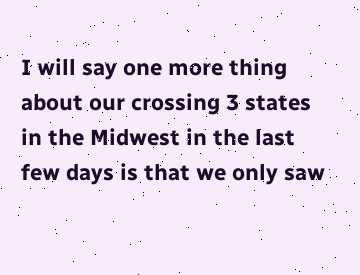I will say one more thing about our crossing 3 states in the Midwest in the last few days is that we only saw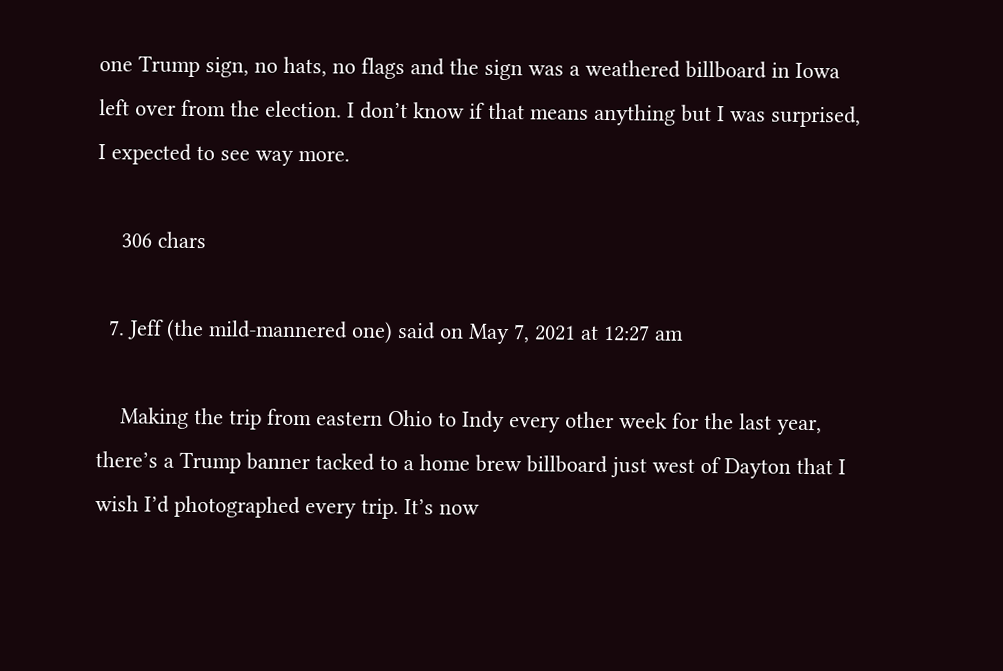one Trump sign, no hats, no flags and the sign was a weathered billboard in Iowa left over from the election. I don’t know if that means anything but I was surprised, I expected to see way more.

    306 chars

  7. Jeff (the mild-mannered one) said on May 7, 2021 at 12:27 am

    Making the trip from eastern Ohio to Indy every other week for the last year, there’s a Trump banner tacked to a home brew billboard just west of Dayton that I wish I’d photographed every trip. It’s now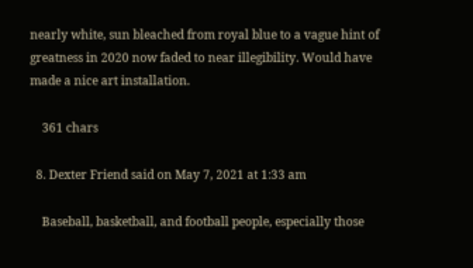nearly white, sun bleached from royal blue to a vague hint of greatness in 2020 now faded to near illegibility. Would have made a nice art installation.

    361 chars

  8. Dexter Friend said on May 7, 2021 at 1:33 am

    Baseball, basketball, and football people, especially those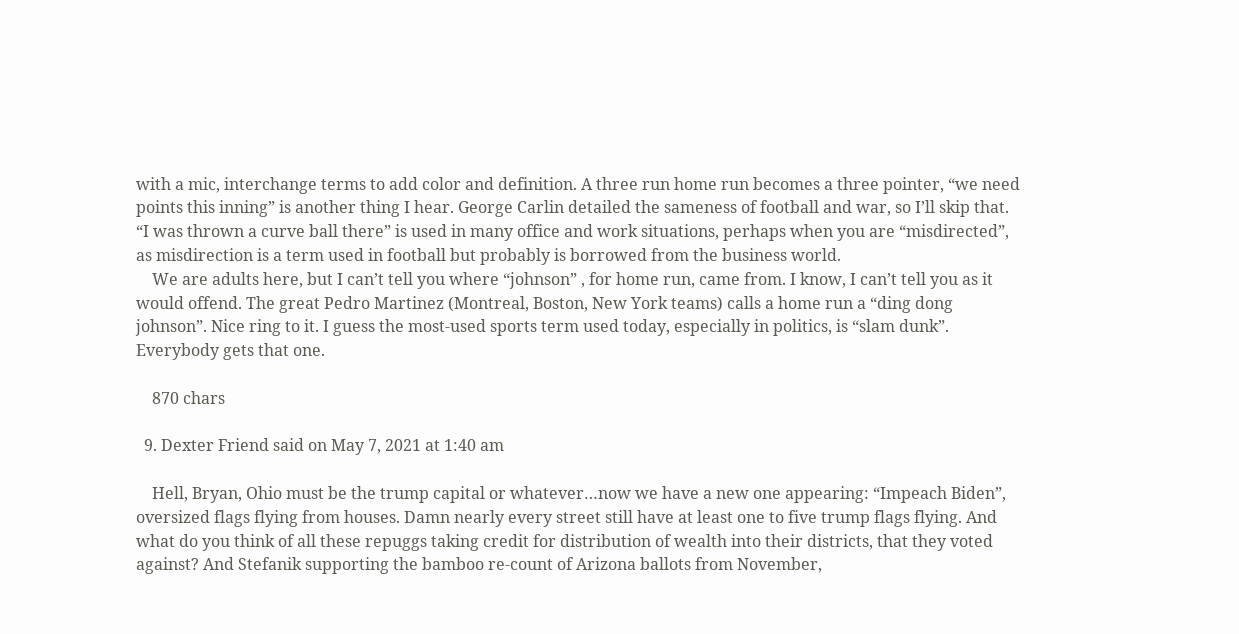with a mic, interchange terms to add color and definition. A three run home run becomes a three pointer, “we need points this inning” is another thing I hear. George Carlin detailed the sameness of football and war, so I’ll skip that. “I was thrown a curve ball there” is used in many office and work situations, perhaps when you are “misdirected”, as misdirection is a term used in football but probably is borrowed from the business world.
    We are adults here, but I can’t tell you where “johnson” , for home run, came from. I know, I can’t tell you as it would offend. The great Pedro Martinez (Montreal, Boston, New York teams) calls a home run a “ding dong johnson”. Nice ring to it. I guess the most-used sports term used today, especially in politics, is “slam dunk”. Everybody gets that one.

    870 chars

  9. Dexter Friend said on May 7, 2021 at 1:40 am

    Hell, Bryan, Ohio must be the trump capital or whatever…now we have a new one appearing: “Impeach Biden”, oversized flags flying from houses. Damn nearly every street still have at least one to five trump flags flying. And what do you think of all these repuggs taking credit for distribution of wealth into their districts, that they voted against? And Stefanik supporting the bamboo re-count of Arizona ballots from November,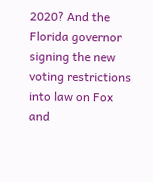2020? And the Florida governor signing the new voting restrictions into law on Fox and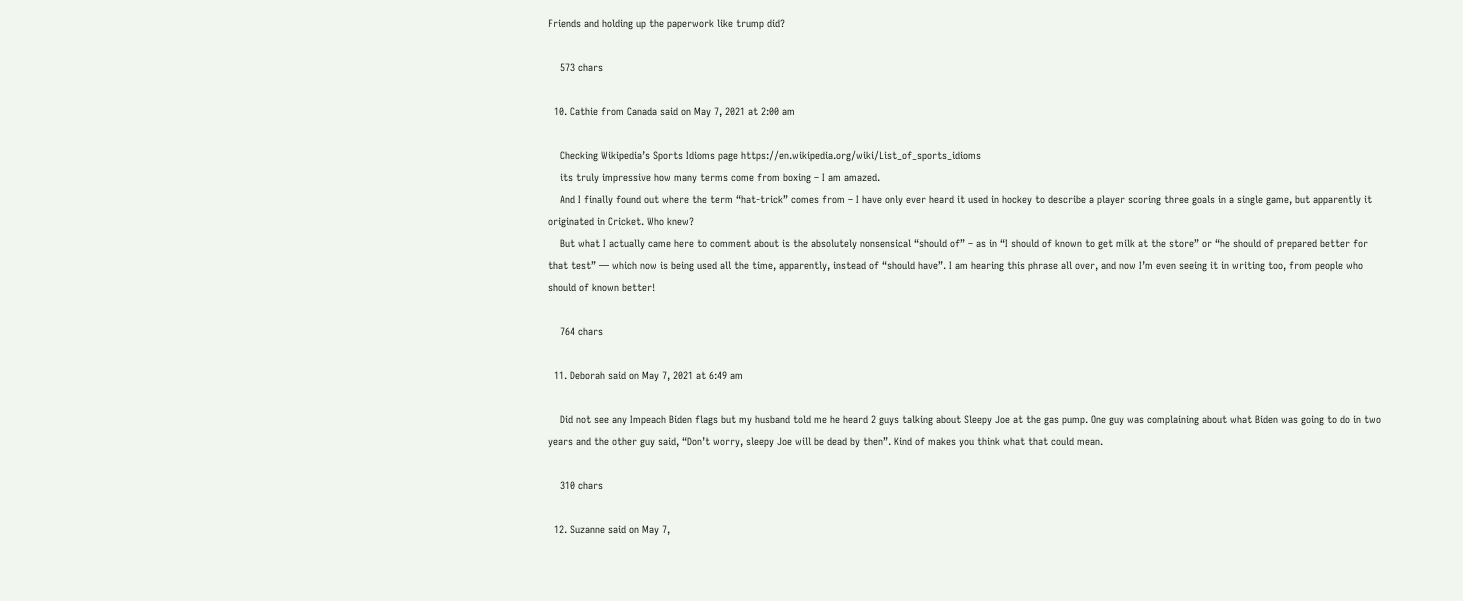Friends and holding up the paperwork like trump did?

    573 chars

  10. Cathie from Canada said on May 7, 2021 at 2:00 am

    Checking Wikipedia’s Sports Idioms page https://en.wikipedia.org/wiki/List_of_sports_idioms
    its truly impressive how many terms come from boxing – I am amazed.
    And I finally found out where the term “hat-trick” comes from – I have only ever heard it used in hockey to describe a player scoring three goals in a single game, but apparently it originated in Cricket. Who knew?
    But what I actually came here to comment about is the absolutely nonsensical “should of” – as in “I should of known to get milk at the store” or “he should of prepared better for that test” — which now is being used all the time, apparently, instead of “should have”. I am hearing this phrase all over, and now I’m even seeing it in writing too, from people who should of known better!

    764 chars

  11. Deborah said on May 7, 2021 at 6:49 am

    Did not see any Impeach Biden flags but my husband told me he heard 2 guys talking about Sleepy Joe at the gas pump. One guy was complaining about what Biden was going to do in two years and the other guy said, “Don’t worry, sleepy Joe will be dead by then”. Kind of makes you think what that could mean.

    310 chars

  12. Suzanne said on May 7,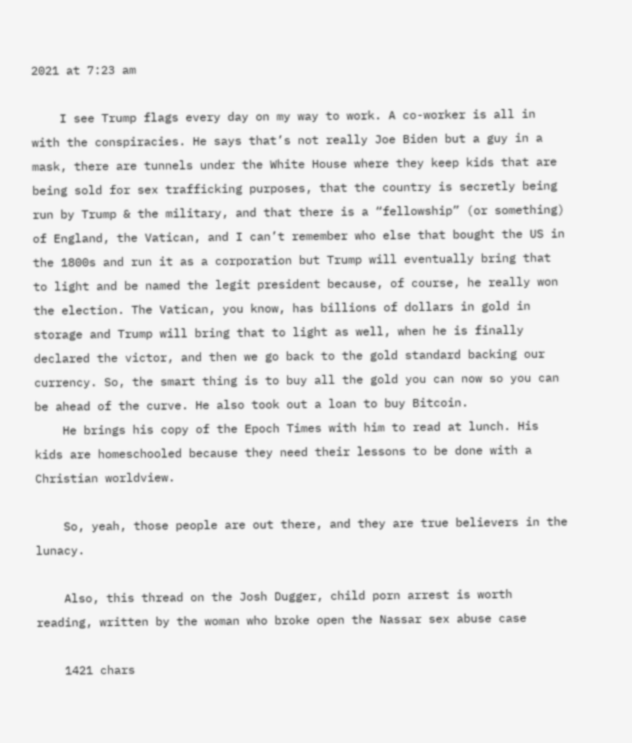2021 at 7:23 am

    I see Trump flags every day on my way to work. A co-worker is all in with the conspiracies. He says that’s not really Joe Biden but a guy in a mask, there are tunnels under the White House where they keep kids that are being sold for sex trafficking purposes, that the country is secretly being run by Trump & the military, and that there is a “fellowship” (or something) of England, the Vatican, and I can’t remember who else that bought the US in the 1800s and run it as a corporation but Trump will eventually bring that to light and be named the legit president because, of course, he really won the election. The Vatican, you know, has billions of dollars in gold in storage and Trump will bring that to light as well, when he is finally declared the victor, and then we go back to the gold standard backing our currency. So, the smart thing is to buy all the gold you can now so you can be ahead of the curve. He also took out a loan to buy Bitcoin.
    He brings his copy of the Epoch Times with him to read at lunch. His kids are homeschooled because they need their lessons to be done with a Christian worldview.

    So, yeah, those people are out there, and they are true believers in the lunacy.

    Also, this thread on the Josh Dugger, child porn arrest is worth reading, written by the woman who broke open the Nassar sex abuse case

    1421 chars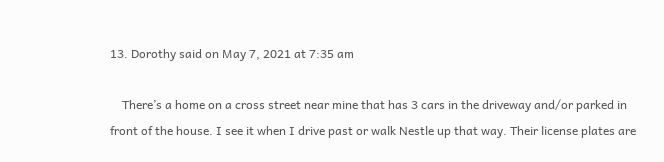13. Dorothy said on May 7, 2021 at 7:35 am

    There’s a home on a cross street near mine that has 3 cars in the driveway and/or parked in front of the house. I see it when I drive past or walk Nestle up that way. Their license plates are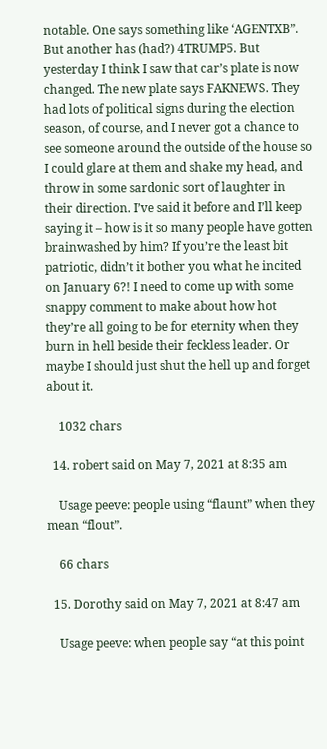notable. One says something like ‘AGENTXB”. But another has (had?) 4TRUMP5. But yesterday I think I saw that car’s plate is now changed. The new plate says FAKNEWS. They had lots of political signs during the election season, of course, and I never got a chance to see someone around the outside of the house so I could glare at them and shake my head, and throw in some sardonic sort of laughter in their direction. I’ve said it before and I’ll keep saying it – how is it so many people have gotten brainwashed by him? If you’re the least bit patriotic, didn’t it bother you what he incited on January 6?! I need to come up with some snappy comment to make about how hot they’re all going to be for eternity when they burn in hell beside their feckless leader. Or maybe I should just shut the hell up and forget about it.

    1032 chars

  14. robert said on May 7, 2021 at 8:35 am

    Usage peeve: people using “flaunt” when they mean “flout”.

    66 chars

  15. Dorothy said on May 7, 2021 at 8:47 am

    Usage peeve: when people say “at this point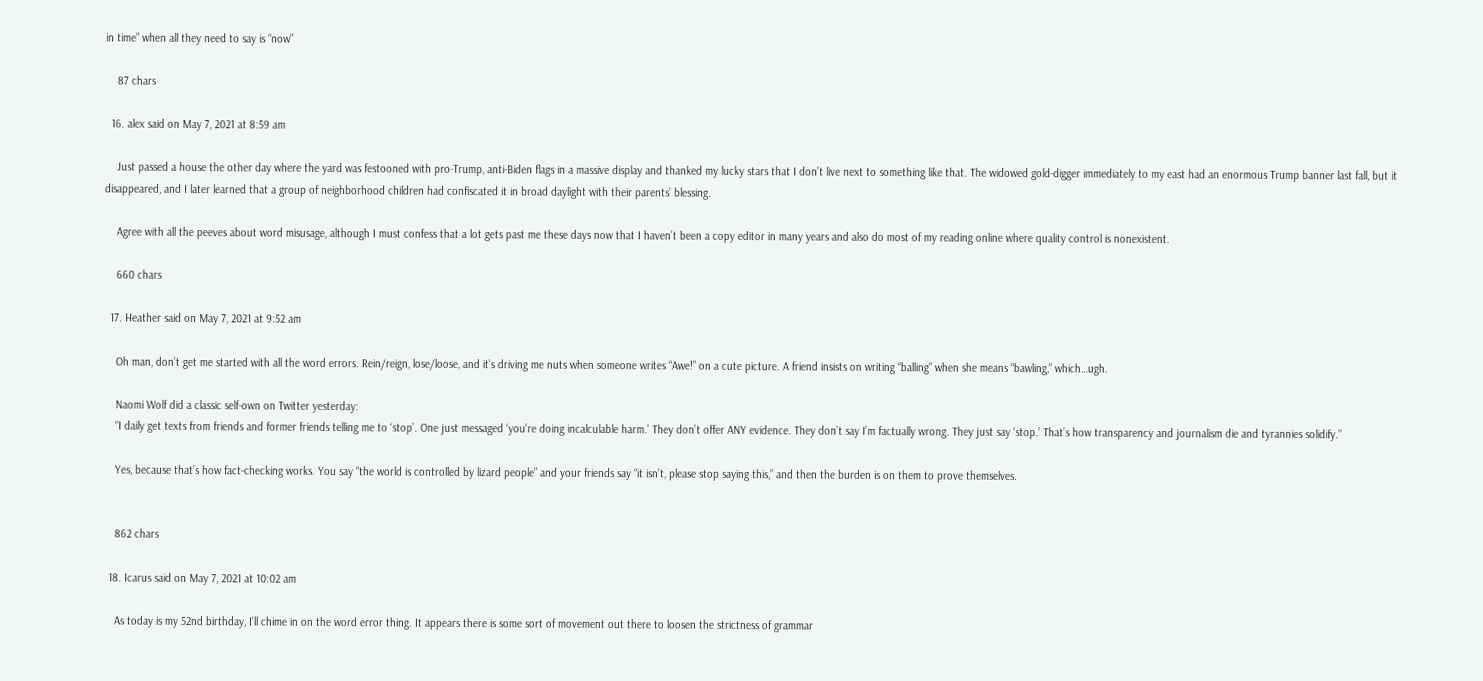in time” when all they need to say is “now”

    87 chars

  16. alex said on May 7, 2021 at 8:59 am

    Just passed a house the other day where the yard was festooned with pro-Trump, anti-Biden flags in a massive display and thanked my lucky stars that I don’t live next to something like that. The widowed gold-digger immediately to my east had an enormous Trump banner last fall, but it disappeared, and I later learned that a group of neighborhood children had confiscated it in broad daylight with their parents’ blessing.

    Agree with all the peeves about word misusage, although I must confess that a lot gets past me these days now that I haven’t been a copy editor in many years and also do most of my reading online where quality control is nonexistent.

    660 chars

  17. Heather said on May 7, 2021 at 9:52 am

    Oh man, don’t get me started with all the word errors. Rein/reign, lose/loose, and it’s driving me nuts when someone writes “Awe!” on a cute picture. A friend insists on writing “balling” when she means “bawling,” which…ugh.

    Naomi Wolf did a classic self-own on Twitter yesterday:
    “I daily get texts from friends and former friends telling me to ‘stop’. One just messaged ‘you’re doing incalculable harm.’ They don’t offer ANY evidence. They don’t say I’m factually wrong. They just say ‘stop.’ That’s how transparency and journalism die and tyrannies solidify.”

    Yes, because that’s how fact-checking works. You say “the world is controlled by lizard people” and your friends say “it isn’t, please stop saying this,” and then the burden is on them to prove themselves.


    862 chars

  18. Icarus said on May 7, 2021 at 10:02 am

    As today is my 52nd birthday, I’ll chime in on the word error thing. It appears there is some sort of movement out there to loosen the strictness of grammar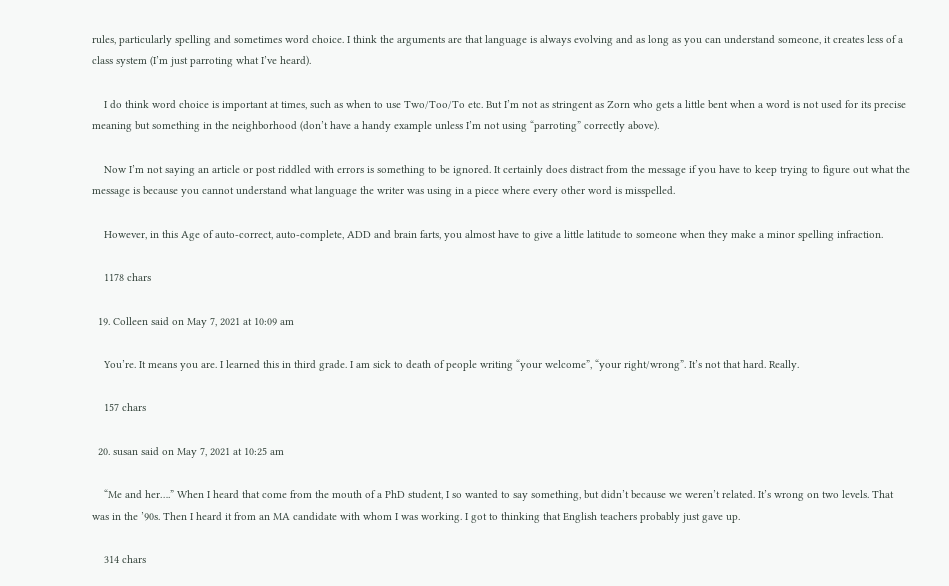rules, particularly spelling and sometimes word choice. I think the arguments are that language is always evolving and as long as you can understand someone, it creates less of a class system (I’m just parroting what I’ve heard).

    I do think word choice is important at times, such as when to use Two/Too/To etc. But I’m not as stringent as Zorn who gets a little bent when a word is not used for its precise meaning but something in the neighborhood (don’t have a handy example unless I’m not using “parroting” correctly above).

    Now I’m not saying an article or post riddled with errors is something to be ignored. It certainly does distract from the message if you have to keep trying to figure out what the message is because you cannot understand what language the writer was using in a piece where every other word is misspelled.

    However, in this Age of auto-correct, auto-complete, ADD and brain farts, you almost have to give a little latitude to someone when they make a minor spelling infraction.

    1178 chars

  19. Colleen said on May 7, 2021 at 10:09 am

    You’re. It means you are. I learned this in third grade. I am sick to death of people writing “your welcome”, “your right/wrong”. It’s not that hard. Really.

    157 chars

  20. susan said on May 7, 2021 at 10:25 am

    “Me and her….” When I heard that come from the mouth of a PhD student, I so wanted to say something, but didn’t because we weren’t related. It’s wrong on two levels. That was in the ’90s. Then I heard it from an MA candidate with whom I was working. I got to thinking that English teachers probably just gave up.

    314 chars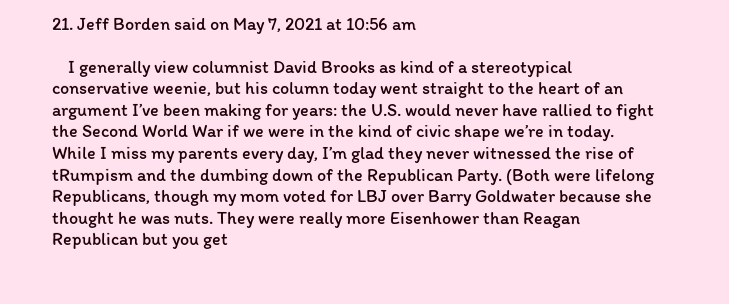21. Jeff Borden said on May 7, 2021 at 10:56 am

    I generally view columnist David Brooks as kind of a stereotypical conservative weenie, but his column today went straight to the heart of an argument I’ve been making for years: the U.S. would never have rallied to fight the Second World War if we were in the kind of civic shape we’re in today. While I miss my parents every day, I’m glad they never witnessed the rise of tRumpism and the dumbing down of the Republican Party. (Both were lifelong Republicans, though my mom voted for LBJ over Barry Goldwater because she thought he was nuts. They were really more Eisenhower than Reagan Republican but you get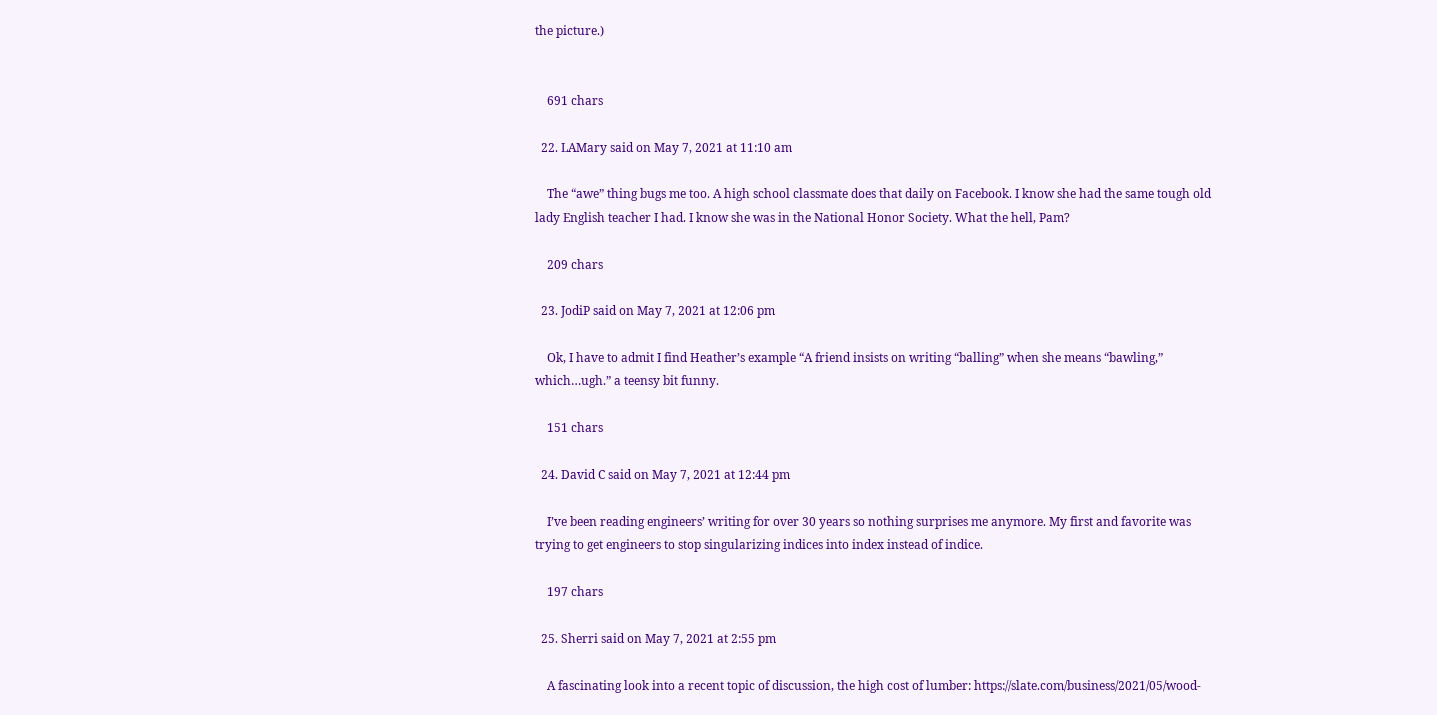the picture.)


    691 chars

  22. LAMary said on May 7, 2021 at 11:10 am

    The “awe” thing bugs me too. A high school classmate does that daily on Facebook. I know she had the same tough old lady English teacher I had. I know she was in the National Honor Society. What the hell, Pam?

    209 chars

  23. JodiP said on May 7, 2021 at 12:06 pm

    Ok, I have to admit I find Heather’s example “A friend insists on writing “balling” when she means “bawling,” which…ugh.” a teensy bit funny.

    151 chars

  24. David C said on May 7, 2021 at 12:44 pm

    I’ve been reading engineers’ writing for over 30 years so nothing surprises me anymore. My first and favorite was trying to get engineers to stop singularizing indices into index instead of indice.

    197 chars

  25. Sherri said on May 7, 2021 at 2:55 pm

    A fascinating look into a recent topic of discussion, the high cost of lumber: https://slate.com/business/2021/05/wood-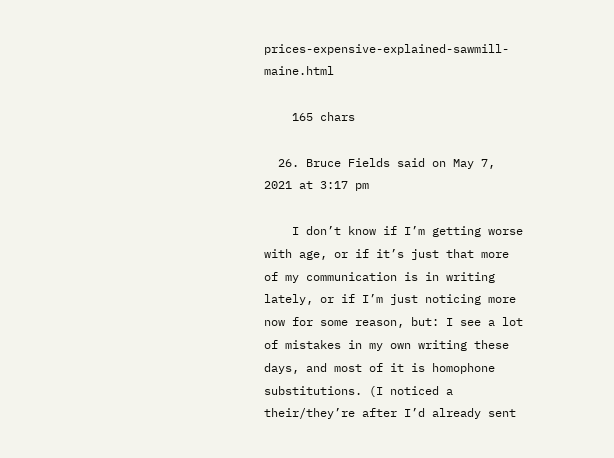prices-expensive-explained-sawmill-maine.html

    165 chars

  26. Bruce Fields said on May 7, 2021 at 3:17 pm

    I don’t know if I’m getting worse with age, or if it’s just that more of my communication is in writing lately, or if I’m just noticing more now for some reason, but: I see a lot of mistakes in my own writing these days, and most of it is homophone substitutions. (I noticed a their/they’re after I’d already sent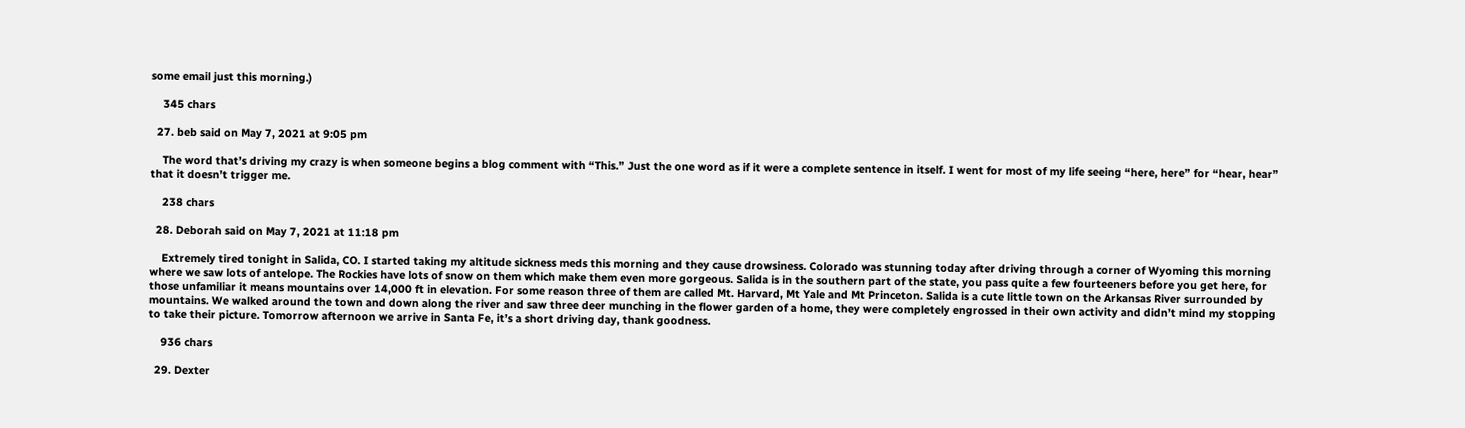some email just this morning.)

    345 chars

  27. beb said on May 7, 2021 at 9:05 pm

    The word that’s driving my crazy is when someone begins a blog comment with “This.” Just the one word as if it were a complete sentence in itself. I went for most of my life seeing “here, here” for “hear, hear” that it doesn’t trigger me.

    238 chars

  28. Deborah said on May 7, 2021 at 11:18 pm

    Extremely tired tonight in Salida, CO. I started taking my altitude sickness meds this morning and they cause drowsiness. Colorado was stunning today after driving through a corner of Wyoming this morning where we saw lots of antelope. The Rockies have lots of snow on them which make them even more gorgeous. Salida is in the southern part of the state, you pass quite a few fourteeners before you get here, for those unfamiliar it means mountains over 14,000 ft in elevation. For some reason three of them are called Mt. Harvard, Mt Yale and Mt Princeton. Salida is a cute little town on the Arkansas River surrounded by mountains. We walked around the town and down along the river and saw three deer munching in the flower garden of a home, they were completely engrossed in their own activity and didn’t mind my stopping to take their picture. Tomorrow afternoon we arrive in Santa Fe, it’s a short driving day, thank goodness.

    936 chars

  29. Dexter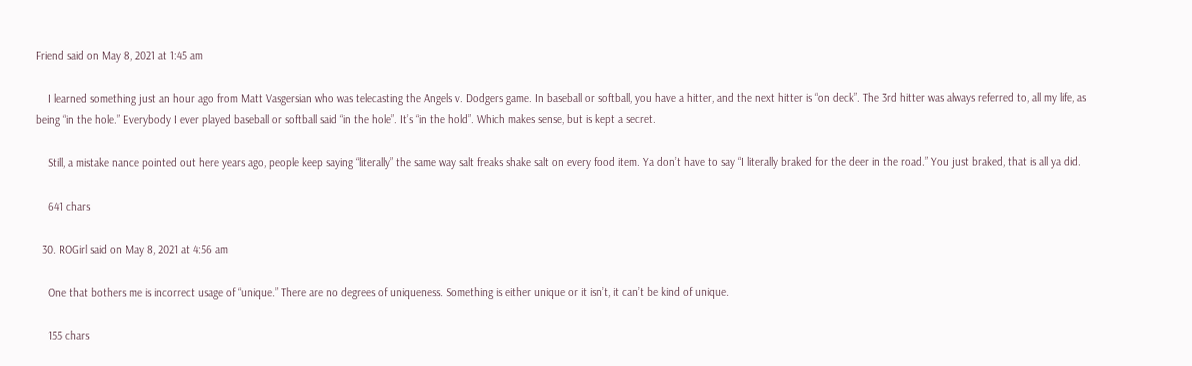Friend said on May 8, 2021 at 1:45 am

    I learned something just an hour ago from Matt Vasgersian who was telecasting the Angels v. Dodgers game. In baseball or softball, you have a hitter, and the next hitter is “on deck”. The 3rd hitter was always referred to, all my life, as being “in the hole.” Everybody I ever played baseball or softball said “in the hole”. It’s “in the hold”. Which makes sense, but is kept a secret.

    Still, a mistake nance pointed out here years ago, people keep saying “literally” the same way salt freaks shake salt on every food item. Ya don’t have to say “I literally braked for the deer in the road.” You just braked, that is all ya did.

    641 chars

  30. ROGirl said on May 8, 2021 at 4:56 am

    One that bothers me is incorrect usage of “unique.” There are no degrees of uniqueness. Something is either unique or it isn’t, it can’t be kind of unique.

    155 chars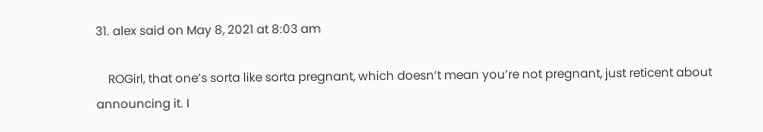31. alex said on May 8, 2021 at 8:03 am

    ROGirl, that one’s sorta like sorta pregnant, which doesn’t mean you’re not pregnant, just reticent about announcing it. I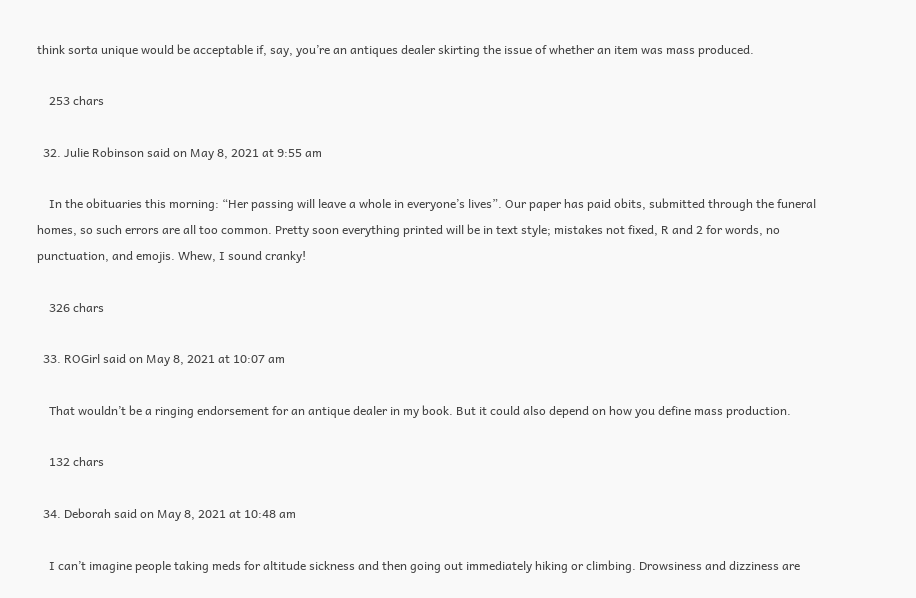think sorta unique would be acceptable if, say, you’re an antiques dealer skirting the issue of whether an item was mass produced.

    253 chars

  32. Julie Robinson said on May 8, 2021 at 9:55 am

    In the obituaries this morning: “Her passing will leave a whole in everyone’s lives”. Our paper has paid obits, submitted through the funeral homes, so such errors are all too common. Pretty soon everything printed will be in text style; mistakes not fixed, R and 2 for words, no punctuation, and emojis. Whew, I sound cranky!

    326 chars

  33. ROGirl said on May 8, 2021 at 10:07 am

    That wouldn’t be a ringing endorsement for an antique dealer in my book. But it could also depend on how you define mass production.

    132 chars

  34. Deborah said on May 8, 2021 at 10:48 am

    I can’t imagine people taking meds for altitude sickness and then going out immediately hiking or climbing. Drowsiness and dizziness are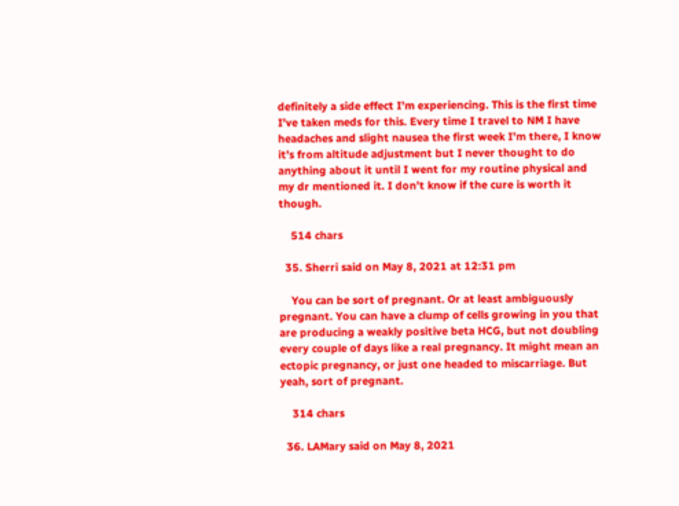definitely a side effect I’m experiencing. This is the first time I’ve taken meds for this. Every time I travel to NM I have headaches and slight nausea the first week I’m there, I know it’s from altitude adjustment but I never thought to do anything about it until I went for my routine physical and my dr mentioned it. I don’t know if the cure is worth it though.

    514 chars

  35. Sherri said on May 8, 2021 at 12:31 pm

    You can be sort of pregnant. Or at least ambiguously pregnant. You can have a clump of cells growing in you that are producing a weakly positive beta HCG, but not doubling every couple of days like a real pregnancy. It might mean an ectopic pregnancy, or just one headed to miscarriage. But yeah, sort of pregnant.

    314 chars

  36. LAMary said on May 8, 2021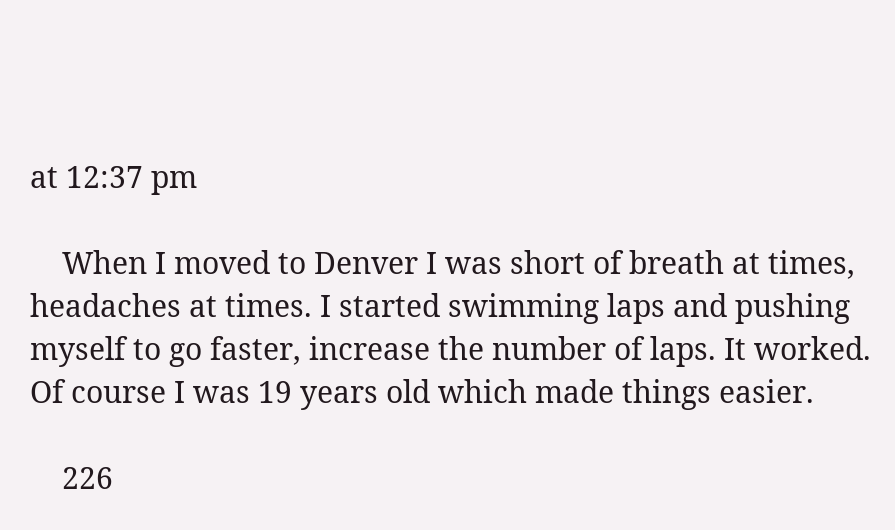at 12:37 pm

    When I moved to Denver I was short of breath at times, headaches at times. I started swimming laps and pushing myself to go faster, increase the number of laps. It worked. Of course I was 19 years old which made things easier.

    226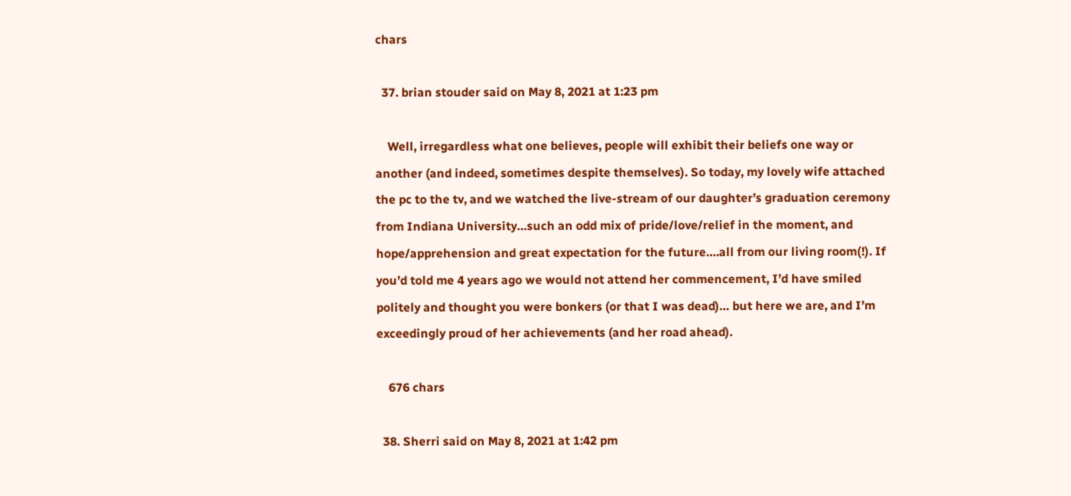chars

  37. brian stouder said on May 8, 2021 at 1:23 pm

    Well, irregardless what one believes, people will exhibit their beliefs one way or another (and indeed, sometimes despite themselves). So today, my lovely wife attached the pc to the tv, and we watched the live-stream of our daughter’s graduation ceremony from Indiana University…such an odd mix of pride/love/relief in the moment, and hope/apprehension and great expectation for the future….all from our living room(!). If you’d told me 4 years ago we would not attend her commencement, I’d have smiled politely and thought you were bonkers (or that I was dead)… but here we are, and I’m exceedingly proud of her achievements (and her road ahead).

    676 chars

  38. Sherri said on May 8, 2021 at 1:42 pm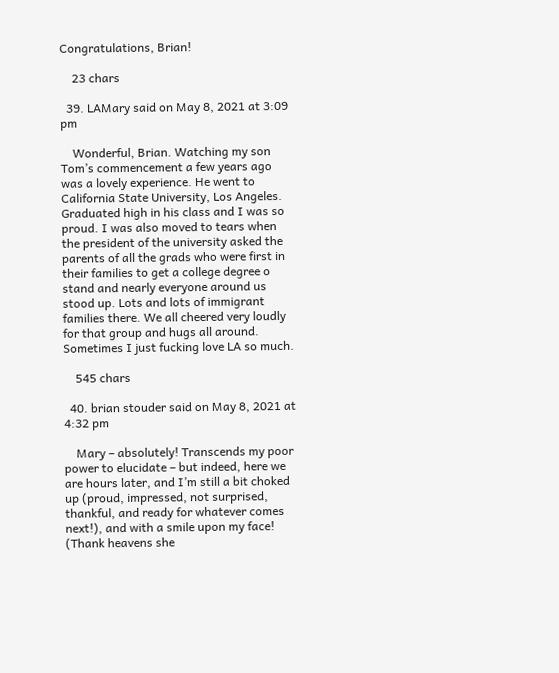Congratulations, Brian!

    23 chars

  39. LAMary said on May 8, 2021 at 3:09 pm

    Wonderful, Brian. Watching my son Tom’s commencement a few years ago was a lovely experience. He went to California State University, Los Angeles. Graduated high in his class and I was so proud. I was also moved to tears when the president of the university asked the parents of all the grads who were first in their families to get a college degree o stand and nearly everyone around us stood up. Lots and lots of immigrant families there. We all cheered very loudly for that group and hugs all around. Sometimes I just fucking love LA so much.

    545 chars

  40. brian stouder said on May 8, 2021 at 4:32 pm

    Mary – absolutely! Transcends my poor power to elucidate – but indeed, here we are hours later, and I’m still a bit choked up (proud, impressed, not surprised, thankful, and ready for whatever comes next!), and with a smile upon my face! (Thank heavens she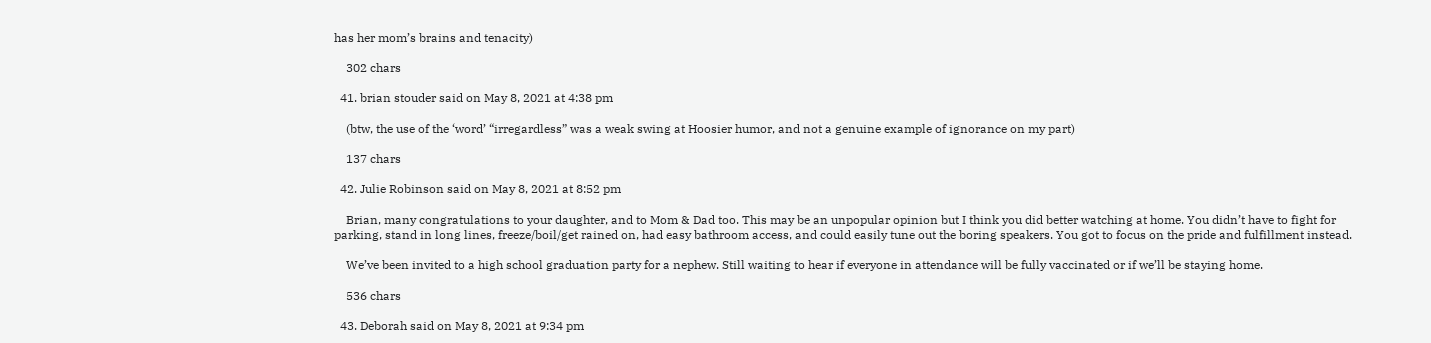has her mom’s brains and tenacity)

    302 chars

  41. brian stouder said on May 8, 2021 at 4:38 pm

    (btw, the use of the ‘word’ “irregardless” was a weak swing at Hoosier humor, and not a genuine example of ignorance on my part)

    137 chars

  42. Julie Robinson said on May 8, 2021 at 8:52 pm

    Brian, many congratulations to your daughter, and to Mom & Dad too. This may be an unpopular opinion but I think you did better watching at home. You didn’t have to fight for parking, stand in long lines, freeze/boil/get rained on, had easy bathroom access, and could easily tune out the boring speakers. You got to focus on the pride and fulfillment instead.

    We’ve been invited to a high school graduation party for a nephew. Still waiting to hear if everyone in attendance will be fully vaccinated or if we’ll be staying home.

    536 chars

  43. Deborah said on May 8, 2021 at 9:34 pm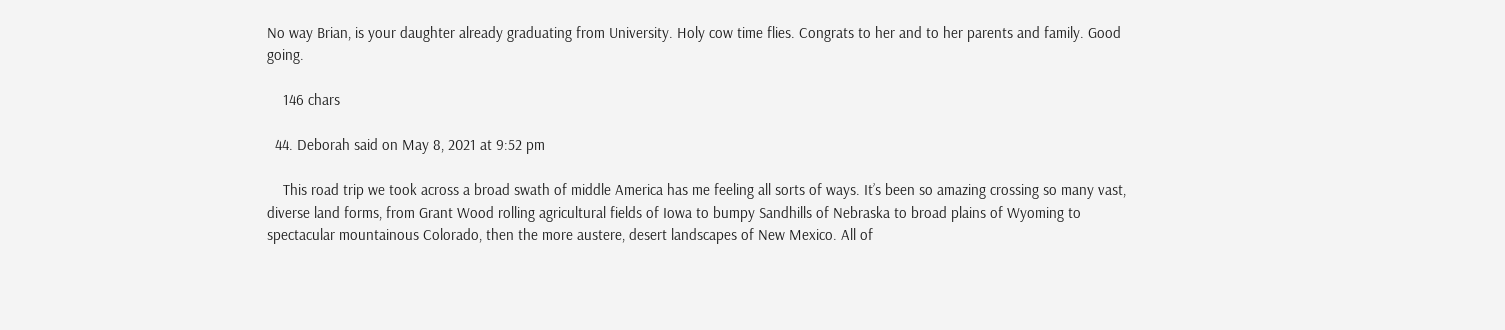No way Brian, is your daughter already graduating from University. Holy cow time flies. Congrats to her and to her parents and family. Good going.

    146 chars

  44. Deborah said on May 8, 2021 at 9:52 pm

    This road trip we took across a broad swath of middle America has me feeling all sorts of ways. It’s been so amazing crossing so many vast, diverse land forms, from Grant Wood rolling agricultural fields of Iowa to bumpy Sandhills of Nebraska to broad plains of Wyoming to spectacular mountainous Colorado, then the more austere, desert landscapes of New Mexico. All of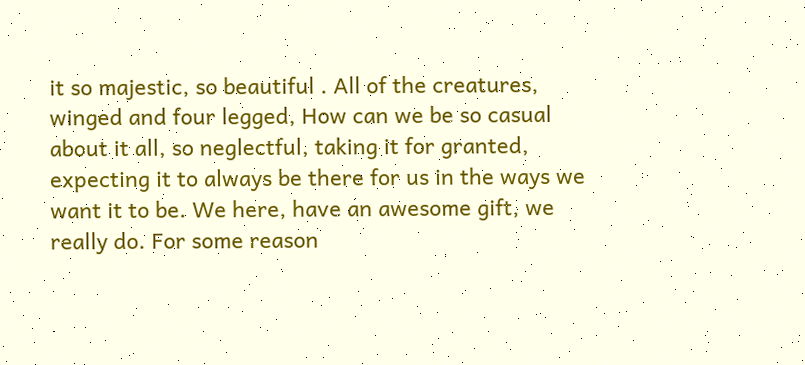it so majestic, so beautiful . All of the creatures, winged and four legged, How can we be so casual about it all, so neglectful, taking it for granted, expecting it to always be there for us in the ways we want it to be. We here, have an awesome gift, we really do. For some reason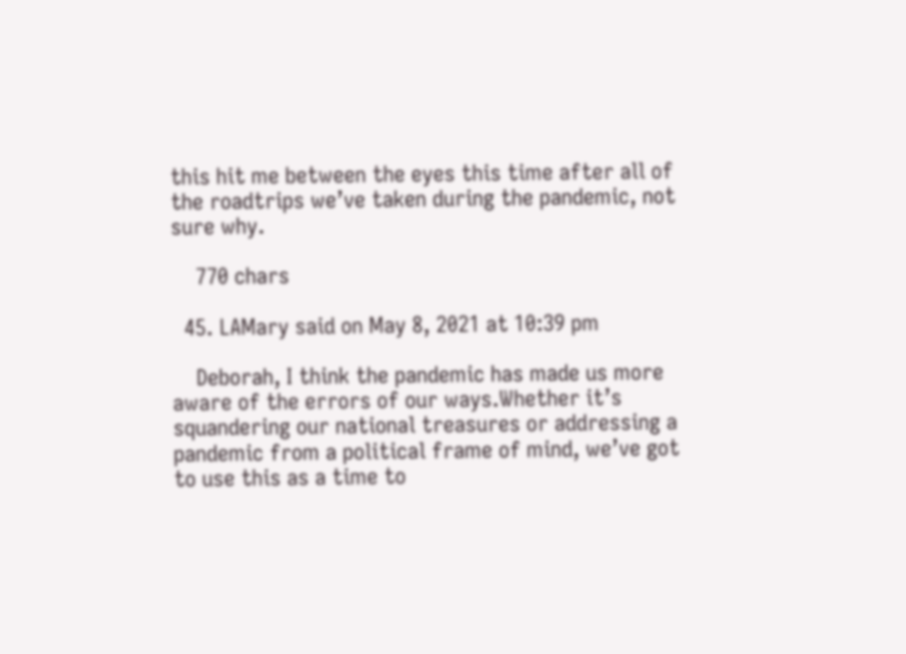this hit me between the eyes this time after all of the roadtrips we’ve taken during the pandemic, not sure why.

    770 chars

  45. LAMary said on May 8, 2021 at 10:39 pm

    Deborah, I think the pandemic has made us more aware of the errors of our ways.Whether it’s squandering our national treasures or addressing a pandemic from a political frame of mind, we’ve got to use this as a time to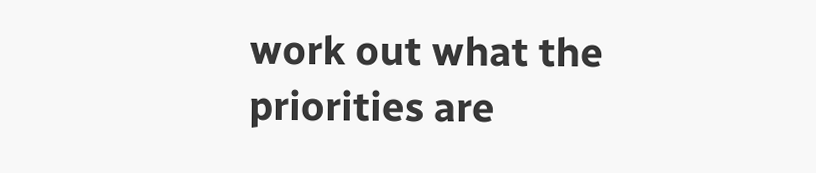work out what the priorities are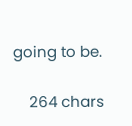going to be.

    264 chars